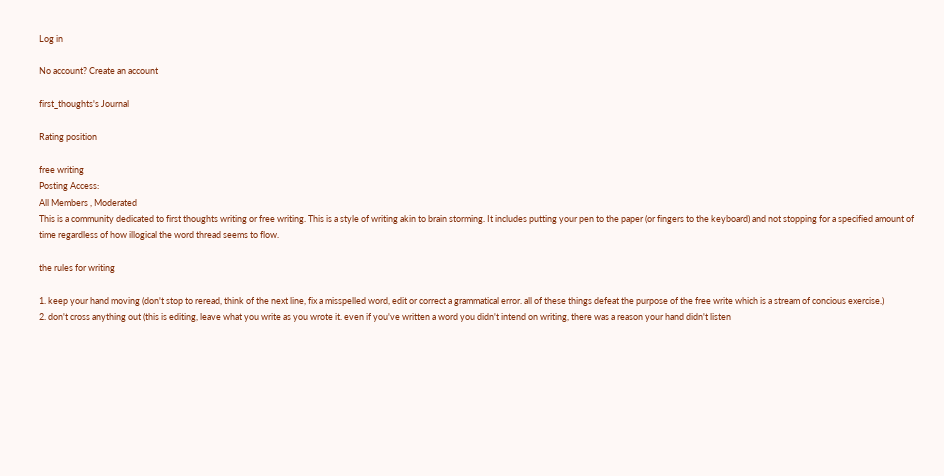Log in

No account? Create an account

first_thoughts's Journal

Rating position

free writing
Posting Access:
All Members , Moderated
This is a community dedicated to first thoughts writing or free writing. This is a style of writing akin to brain storming. It includes putting your pen to the paper (or fingers to the keyboard) and not stopping for a specified amount of time regardless of how illogical the word thread seems to flow.

the rules for writing

1. keep your hand moving (don't stop to reread, think of the next line, fix a misspelled word, edit or correct a grammatical error. all of these things defeat the purpose of the free write which is a stream of concious exercise.)
2. don't cross anything out (this is editing, leave what you write as you wrote it. even if you've written a word you didn't intend on writing, there was a reason your hand didn't listen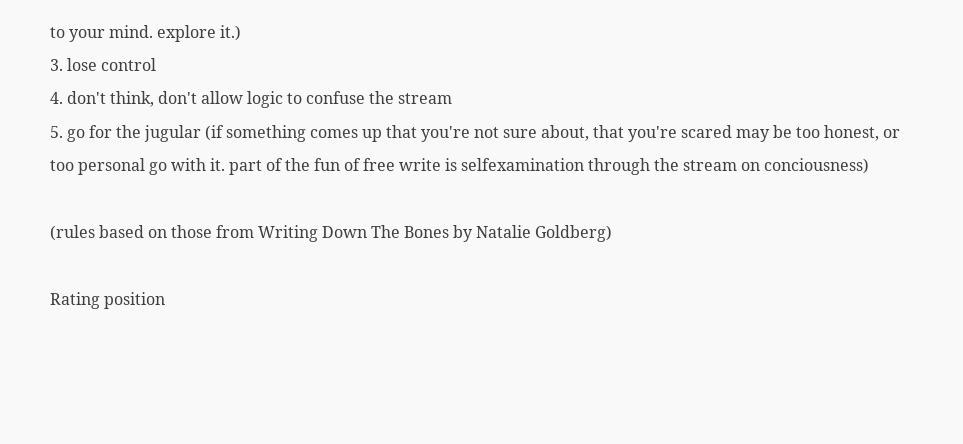to your mind. explore it.)
3. lose control
4. don't think, don't allow logic to confuse the stream
5. go for the jugular (if something comes up that you're not sure about, that you're scared may be too honest, or too personal go with it. part of the fun of free write is selfexamination through the stream on conciousness)

(rules based on those from Writing Down The Bones by Natalie Goldberg)

Rating position